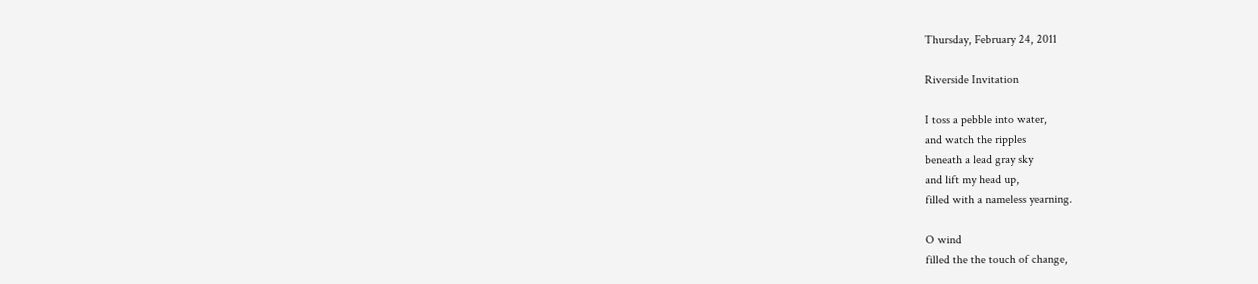Thursday, February 24, 2011

Riverside Invitation

I toss a pebble into water,
and watch the ripples
beneath a lead gray sky
and lift my head up,
filled with a nameless yearning.

O wind
filled the the touch of change,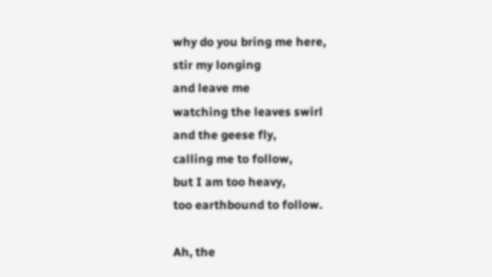why do you bring me here,
stir my longing
and leave me
watching the leaves swirl
and the geese fly,
calling me to follow,
but I am too heavy,
too earthbound to follow.

Ah, the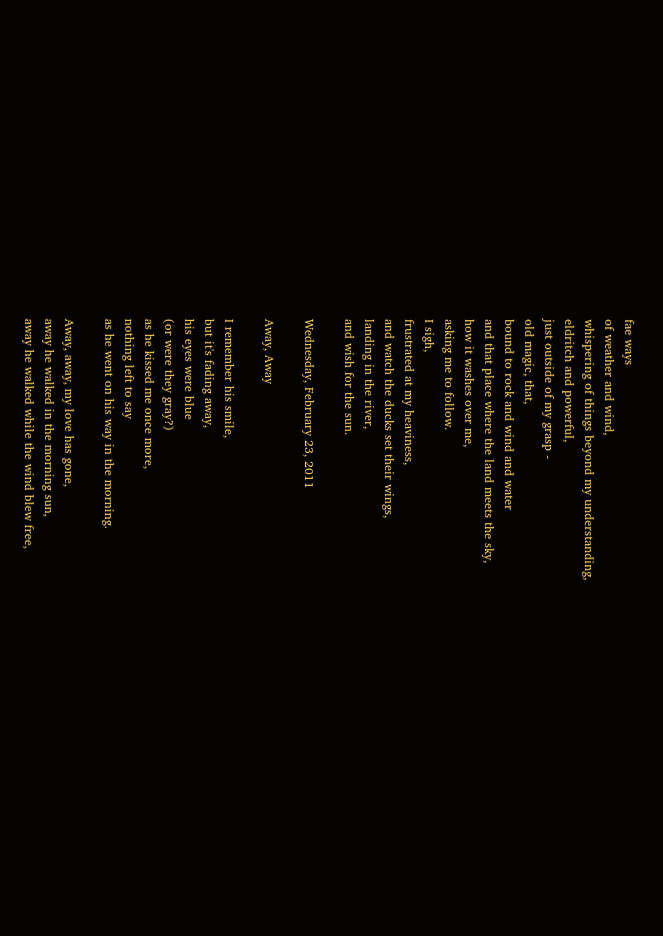fae ways
of weather and wind,
whispering of things beyond my understanding,
eldritch and powerful,
just outside of my grasp -
old magic, that,
bound to rock and wind and water
and that place where the land meets the sky,
how it washes over me,
asking me to follow.
I sigh,
frustrated at my heaviness,
and watch the ducks set their wings,
landing in the river,
and wish for the sun.

Wednesday, February 23, 2011

Away, Away

I remember his smile,
but it's fading away,
his eyes were blue
(or were they gray?)
as he kissed me once more,
nothing left to say
as he went on his way in the morning.

Away, away, my love has gone,
away he walked in the morning sun,
away he walked while the wind blew free,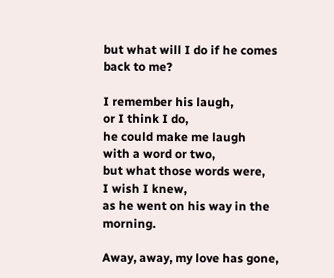but what will I do if he comes back to me?

I remember his laugh,
or I think I do,
he could make me laugh
with a word or two,
but what those words were,
I wish I knew,
as he went on his way in the morning.

Away, away, my love has gone,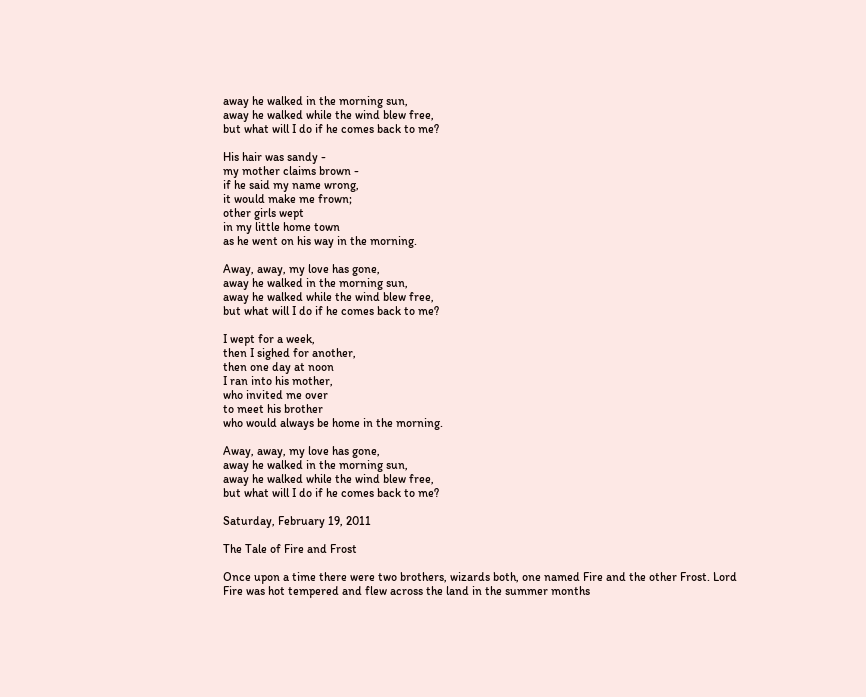away he walked in the morning sun,
away he walked while the wind blew free,
but what will I do if he comes back to me?

His hair was sandy -
my mother claims brown -
if he said my name wrong,
it would make me frown;
other girls wept
in my little home town
as he went on his way in the morning.

Away, away, my love has gone,
away he walked in the morning sun,
away he walked while the wind blew free,
but what will I do if he comes back to me?

I wept for a week,
then I sighed for another,
then one day at noon
I ran into his mother,
who invited me over
to meet his brother
who would always be home in the morning.

Away, away, my love has gone,
away he walked in the morning sun,
away he walked while the wind blew free,
but what will I do if he comes back to me?

Saturday, February 19, 2011

The Tale of Fire and Frost

Once upon a time there were two brothers, wizards both, one named Fire and the other Frost. Lord Fire was hot tempered and flew across the land in the summer months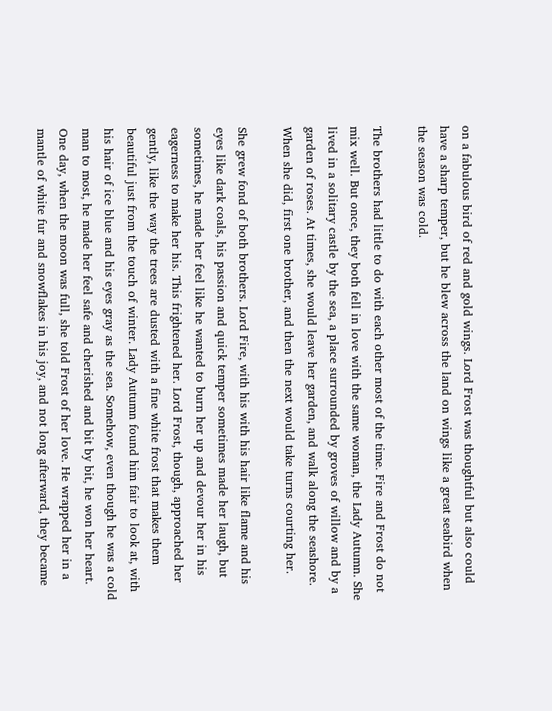on a fabulous bird of red and gold wings. Lord Frost was thoughtful but also could have a sharp temper, but he blew across the land on wings like a great seabird when the season was cold.

The brothers had little to do with each other most of the time. Fire and Frost do not mix well. But once, they both fell in love with the same woman, the Lady Autumn. She lived in a solitary castle by the sea, a place surrounded by groves of willow and by a garden of roses. At times, she would leave her garden, and walk along the seashore. When she did, first one brother, and then the next would take turns courting her.

She grew fond of both brothers. Lord Fire, with his with his hair like flame and his eyes like dark coals, his passion and quick temper sometimes made her laugh, but sometimes, he made her feel like he wanted to burn her up and devour her in his eagerness to make her his. This frightened her. Lord Frost, though, approached her gently, like the way the trees are dusted with a fine white frost that makes them beautiful just from the touch of winter. Lady Autumn found him fair to look at, with his hair of ice blue and his eyes gray as the sea. Somehow, even though he was a cold man to most, he made her feel safe and cherished and bit by bit, he won her heart. One day, when the moon was full, she told Frost of her love. He wrapped her in a mantle of white fur and snowflakes in his joy, and not long afterward, they became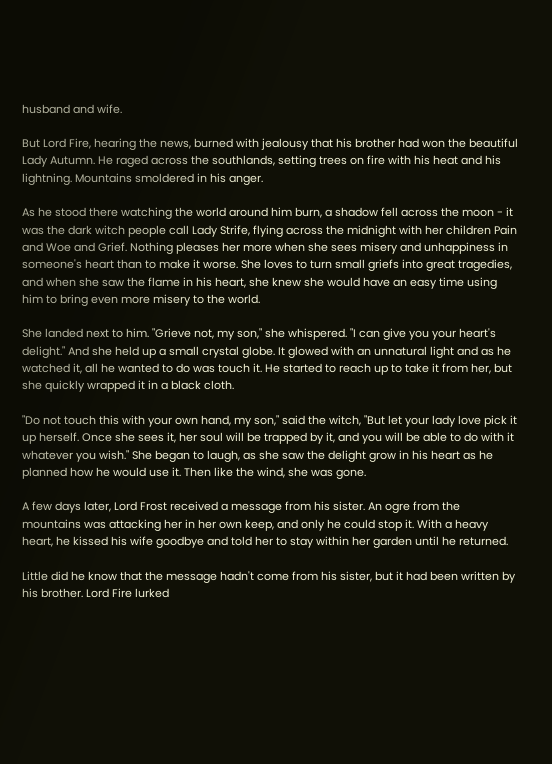husband and wife.

But Lord Fire, hearing the news, burned with jealousy that his brother had won the beautiful Lady Autumn. He raged across the southlands, setting trees on fire with his heat and his lightning. Mountains smoldered in his anger.

As he stood there watching the world around him burn, a shadow fell across the moon - it was the dark witch people call Lady Strife, flying across the midnight with her children Pain and Woe and Grief. Nothing pleases her more when she sees misery and unhappiness in someone's heart than to make it worse. She loves to turn small griefs into great tragedies, and when she saw the flame in his heart, she knew she would have an easy time using him to bring even more misery to the world.

She landed next to him. "Grieve not, my son," she whispered. "I can give you your heart's delight." And she held up a small crystal globe. It glowed with an unnatural light and as he watched it, all he wanted to do was touch it. He started to reach up to take it from her, but she quickly wrapped it in a black cloth.

"Do not touch this with your own hand, my son," said the witch, "But let your lady love pick it up herself. Once she sees it, her soul will be trapped by it, and you will be able to do with it whatever you wish." She began to laugh, as she saw the delight grow in his heart as he planned how he would use it. Then like the wind, she was gone.

A few days later, Lord Frost received a message from his sister. An ogre from the mountains was attacking her in her own keep, and only he could stop it. With a heavy heart, he kissed his wife goodbye and told her to stay within her garden until he returned.

Little did he know that the message hadn't come from his sister, but it had been written by his brother. Lord Fire lurked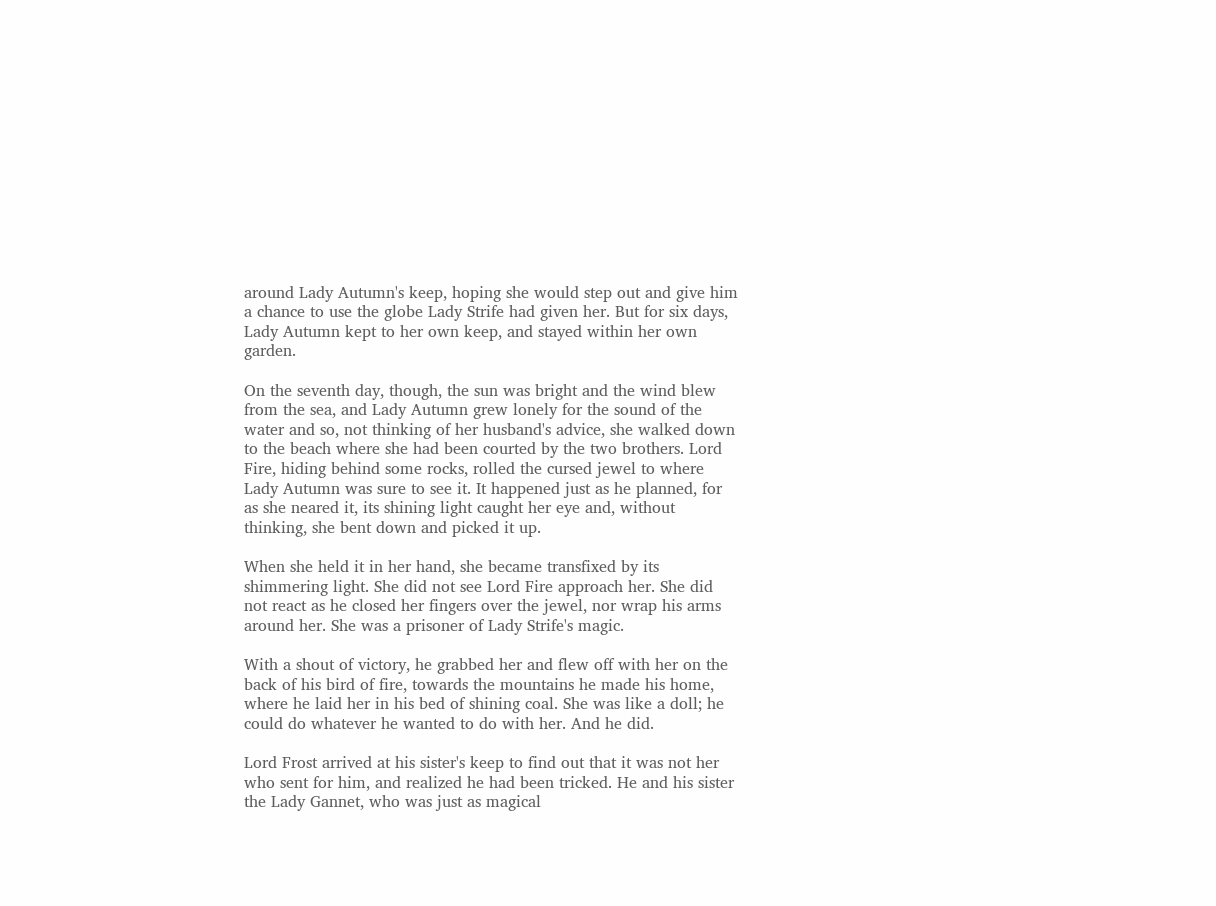around Lady Autumn's keep, hoping she would step out and give him a chance to use the globe Lady Strife had given her. But for six days, Lady Autumn kept to her own keep, and stayed within her own garden.

On the seventh day, though, the sun was bright and the wind blew from the sea, and Lady Autumn grew lonely for the sound of the water and so, not thinking of her husband's advice, she walked down to the beach where she had been courted by the two brothers. Lord Fire, hiding behind some rocks, rolled the cursed jewel to where Lady Autumn was sure to see it. It happened just as he planned, for as she neared it, its shining light caught her eye and, without thinking, she bent down and picked it up.

When she held it in her hand, she became transfixed by its shimmering light. She did not see Lord Fire approach her. She did not react as he closed her fingers over the jewel, nor wrap his arms around her. She was a prisoner of Lady Strife's magic.

With a shout of victory, he grabbed her and flew off with her on the back of his bird of fire, towards the mountains he made his home, where he laid her in his bed of shining coal. She was like a doll; he could do whatever he wanted to do with her. And he did.

Lord Frost arrived at his sister's keep to find out that it was not her who sent for him, and realized he had been tricked. He and his sister the Lady Gannet, who was just as magical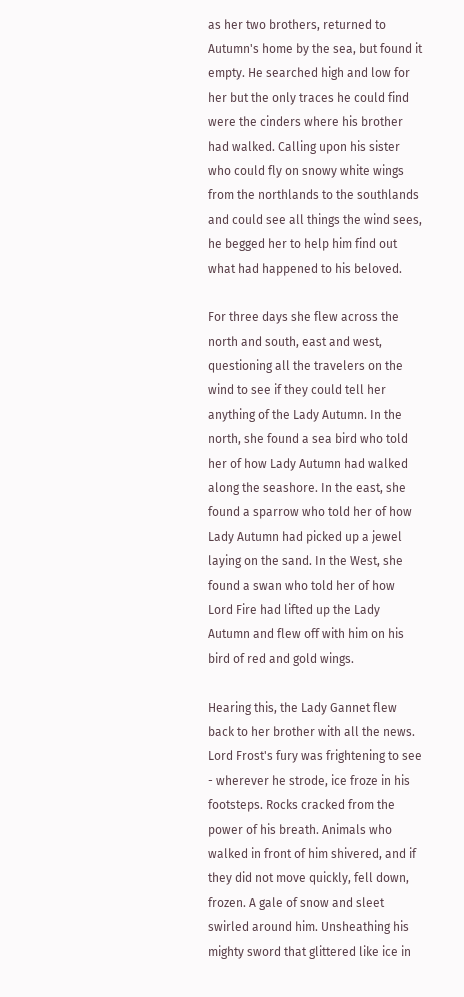as her two brothers, returned to Autumn's home by the sea, but found it empty. He searched high and low for her but the only traces he could find were the cinders where his brother had walked. Calling upon his sister who could fly on snowy white wings from the northlands to the southlands and could see all things the wind sees, he begged her to help him find out what had happened to his beloved.

For three days she flew across the north and south, east and west, questioning all the travelers on the wind to see if they could tell her anything of the Lady Autumn. In the north, she found a sea bird who told her of how Lady Autumn had walked along the seashore. In the east, she found a sparrow who told her of how Lady Autumn had picked up a jewel laying on the sand. In the West, she found a swan who told her of how Lord Fire had lifted up the Lady Autumn and flew off with him on his bird of red and gold wings.

Hearing this, the Lady Gannet flew back to her brother with all the news. Lord Frost's fury was frightening to see - wherever he strode, ice froze in his footsteps. Rocks cracked from the power of his breath. Animals who walked in front of him shivered, and if they did not move quickly, fell down, frozen. A gale of snow and sleet swirled around him. Unsheathing his mighty sword that glittered like ice in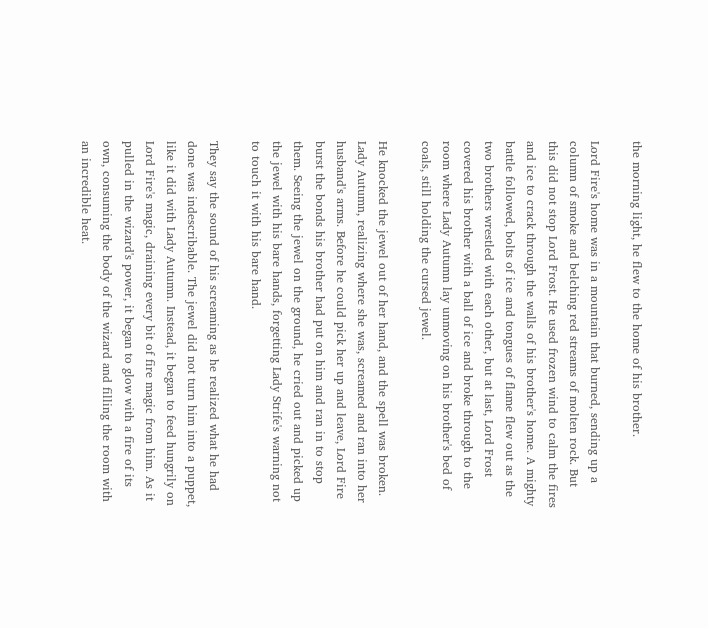the morning light, he flew to the home of his brother.

Lord Fire's home was in a mountain that burned, sending up a column of smoke and belching red streams of molten rock. But this did not stop Lord Frost. He used frozen wind to calm the fires and ice to crack through the walls of his brother's home. A mighty battle followed, bolts of ice and tongues of flame flew out as the two brothers wrestled with each other, but at last, Lord Frost covered his brother with a ball of ice and broke through to the room where Lady Autumn lay unmoving on his brother's bed of coals, still holding the cursed jewel.

He knocked the jewel out of her hand, and the spell was broken. Lady Autumn, realizing where she was, screamed and ran into her husband's arms. Before he could pick her up and leave, Lord Fire burst the bonds his brother had put on him and ran in to stop them. Seeing the jewel on the ground, he cried out and picked up the jewel with his bare hands, forgetting Lady Strife's warning not to touch it with his bare hand.

They say the sound of his screaming as he realized what he had done was indescribable. The jewel did not turn him into a puppet, like it did with Lady Autumn. Instead, it began to feed hungrily on Lord Fire's magic, draining every bit of fire magic from him. As it pulled in the wizard's power, it began to glow with a fire of its own, consuming the body of the wizard and filling the room with an incredible heat.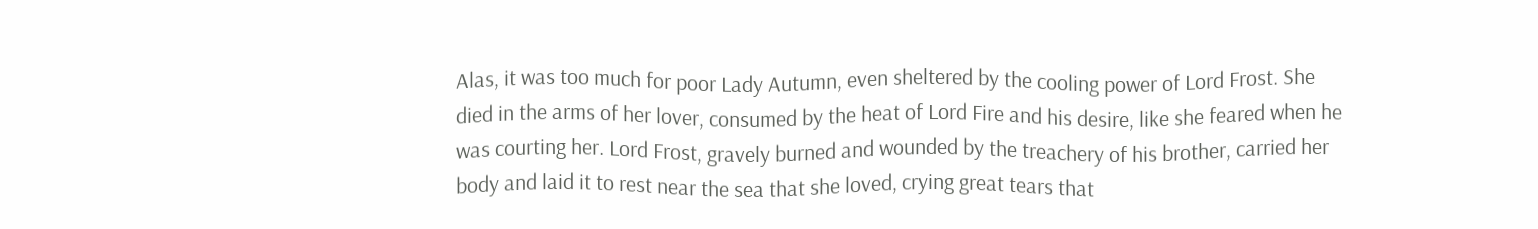Alas, it was too much for poor Lady Autumn, even sheltered by the cooling power of Lord Frost. She died in the arms of her lover, consumed by the heat of Lord Fire and his desire, like she feared when he was courting her. Lord Frost, gravely burned and wounded by the treachery of his brother, carried her body and laid it to rest near the sea that she loved, crying great tears that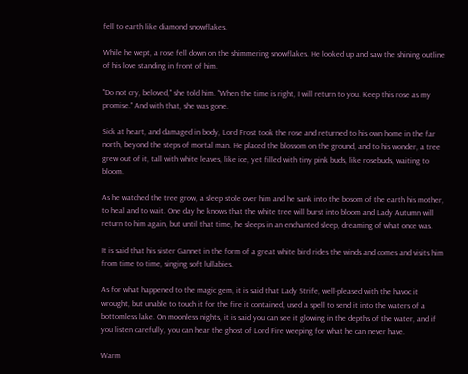fell to earth like diamond snowflakes.

While he wept, a rose fell down on the shimmering snowflakes. He looked up and saw the shining outline of his love standing in front of him.

"Do not cry, beloved," she told him. "When the time is right, I will return to you. Keep this rose as my promise." And with that, she was gone.

Sick at heart, and damaged in body, Lord Frost took the rose and returned to his own home in the far north, beyond the steps of mortal man. He placed the blossom on the ground, and to his wonder, a tree grew out of it, tall with white leaves, like ice, yet filled with tiny pink buds, like rosebuds, waiting to bloom.

As he watched the tree grow, a sleep stole over him and he sank into the bosom of the earth his mother, to heal and to wait. One day he knows that the white tree will burst into bloom and Lady Autumn will return to him again, but until that time, he sleeps in an enchanted sleep, dreaming of what once was.

It is said that his sister Gannet in the form of a great white bird rides the winds and comes and visits him from time to time, singing soft lullabies.

As for what happened to the magic gem, it is said that Lady Strife, well-pleased with the havoc it wrought, but unable to touch it for the fire it contained, used a spell to send it into the waters of a bottomless lake. On moonless nights, it is said you can see it glowing in the depths of the water, and if you listen carefully, you can hear the ghost of Lord Fire weeping for what he can never have.

Warm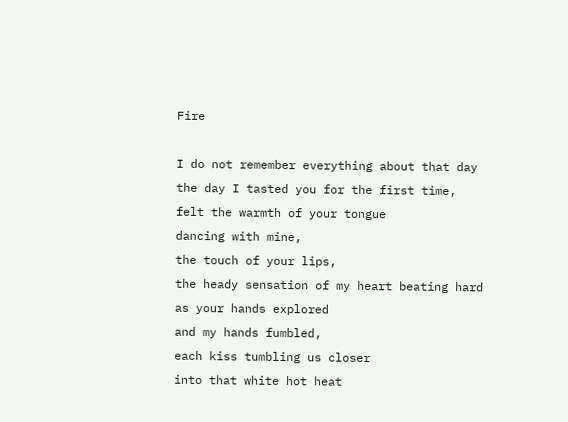Fire

I do not remember everything about that day
the day I tasted you for the first time,
felt the warmth of your tongue
dancing with mine,
the touch of your lips,
the heady sensation of my heart beating hard
as your hands explored
and my hands fumbled,
each kiss tumbling us closer
into that white hot heat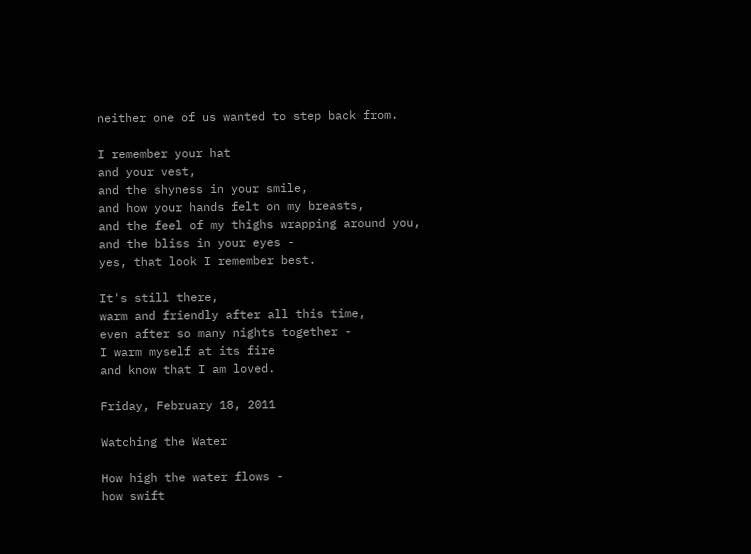neither one of us wanted to step back from.

I remember your hat
and your vest,
and the shyness in your smile,
and how your hands felt on my breasts,
and the feel of my thighs wrapping around you,
and the bliss in your eyes -
yes, that look I remember best.

It's still there,
warm and friendly after all this time,
even after so many nights together -
I warm myself at its fire
and know that I am loved.

Friday, February 18, 2011

Watching the Water

How high the water flows -
how swift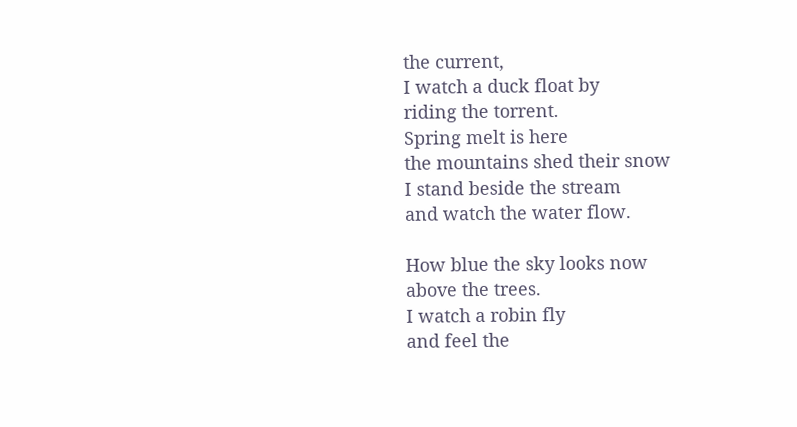the current,
I watch a duck float by
riding the torrent.
Spring melt is here
the mountains shed their snow
I stand beside the stream
and watch the water flow.

How blue the sky looks now
above the trees.
I watch a robin fly
and feel the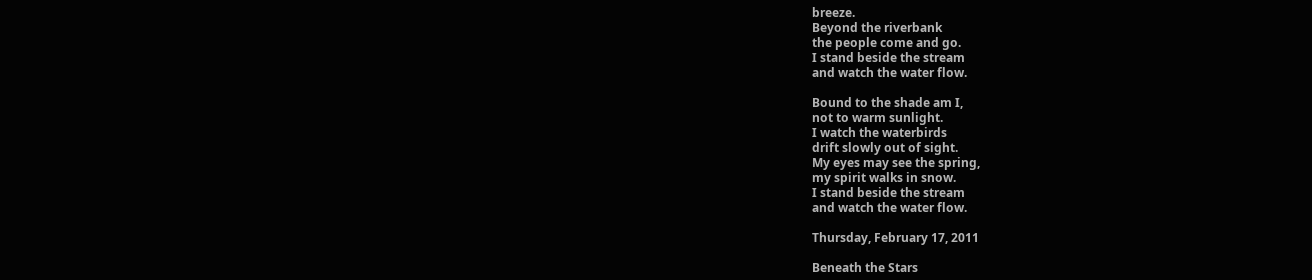breeze.
Beyond the riverbank
the people come and go.
I stand beside the stream
and watch the water flow.

Bound to the shade am I,
not to warm sunlight.
I watch the waterbirds
drift slowly out of sight.
My eyes may see the spring,
my spirit walks in snow.
I stand beside the stream
and watch the water flow.

Thursday, February 17, 2011

Beneath the Stars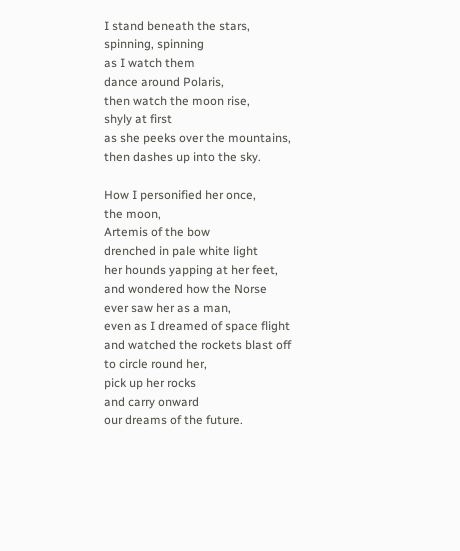I stand beneath the stars,
spinning, spinning
as I watch them
dance around Polaris,
then watch the moon rise,
shyly at first
as she peeks over the mountains,
then dashes up into the sky.

How I personified her once,
the moon,
Artemis of the bow
drenched in pale white light
her hounds yapping at her feet,
and wondered how the Norse
ever saw her as a man,
even as I dreamed of space flight
and watched the rockets blast off
to circle round her,
pick up her rocks
and carry onward
our dreams of the future.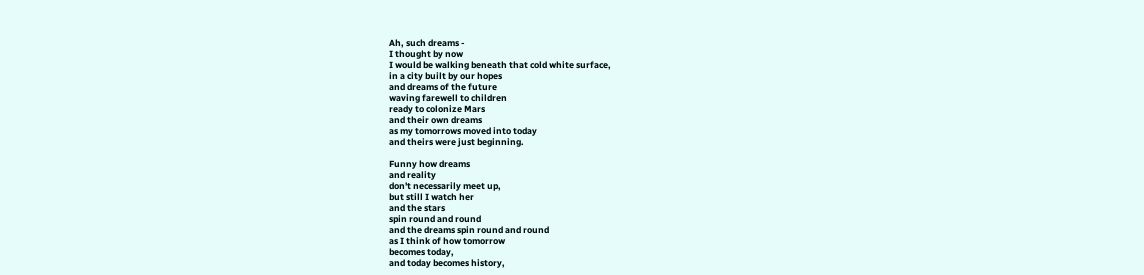Ah, such dreams -
I thought by now
I would be walking beneath that cold white surface,
in a city built by our hopes
and dreams of the future
waving farewell to children
ready to colonize Mars
and their own dreams
as my tomorrows moved into today
and theirs were just beginning.

Funny how dreams
and reality
don't necessarily meet up,
but still I watch her
and the stars
spin round and round
and the dreams spin round and round
as I think of how tomorrow
becomes today,
and today becomes history,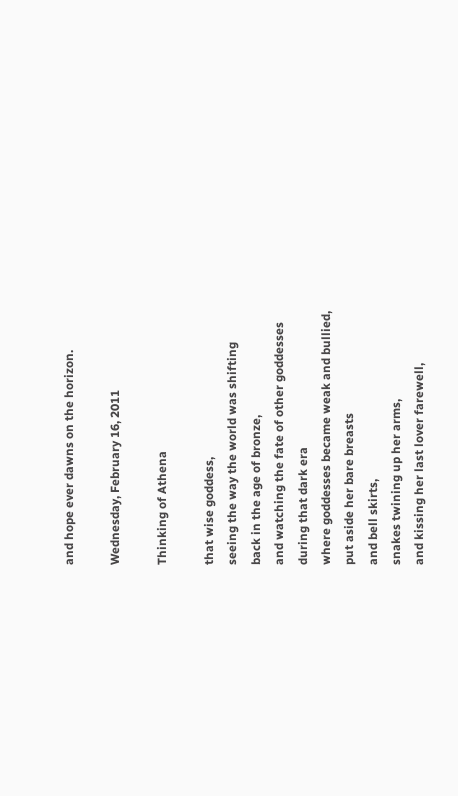and hope ever dawns on the horizon.

Wednesday, February 16, 2011

Thinking of Athena

that wise goddess,
seeing the way the world was shifting
back in the age of bronze,
and watching the fate of other goddesses
during that dark era
where goddesses became weak and bullied,
put aside her bare breasts
and bell skirts,
snakes twining up her arms,
and kissing her last lover farewell,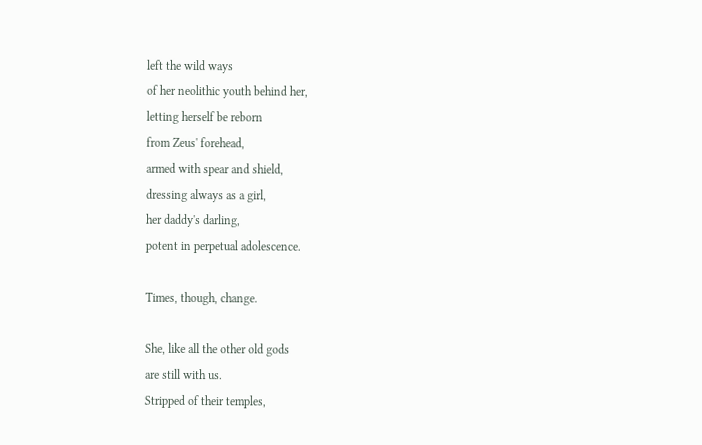left the wild ways
of her neolithic youth behind her,
letting herself be reborn
from Zeus' forehead,
armed with spear and shield,
dressing always as a girl,
her daddy's darling,
potent in perpetual adolescence.

Times, though, change.

She, like all the other old gods
are still with us.
Stripped of their temples,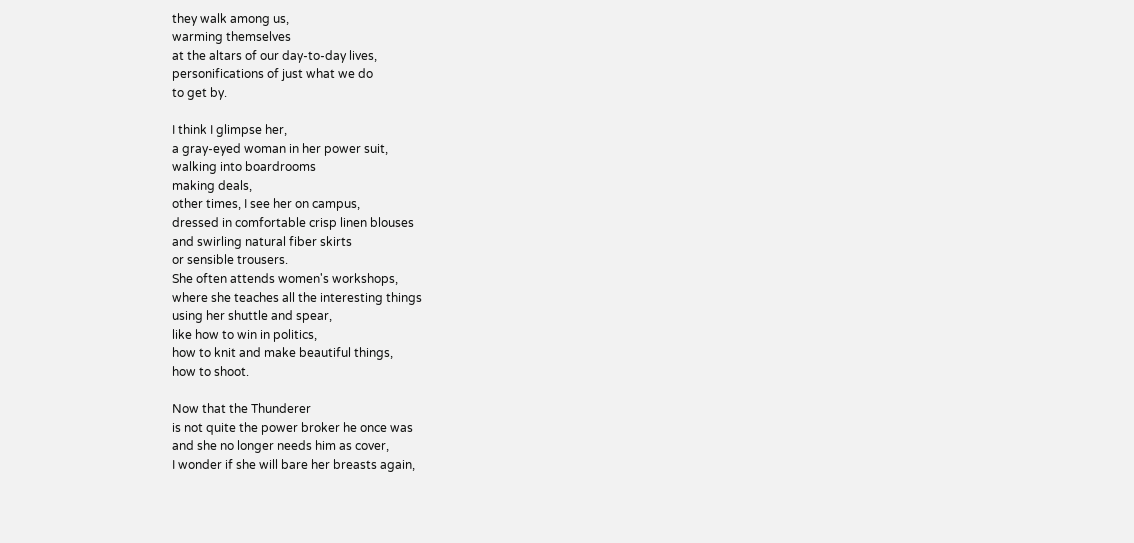they walk among us,
warming themselves
at the altars of our day-to-day lives,
personifications of just what we do
to get by.

I think I glimpse her,
a gray-eyed woman in her power suit,
walking into boardrooms
making deals,
other times, I see her on campus,
dressed in comfortable crisp linen blouses
and swirling natural fiber skirts
or sensible trousers.
She often attends women's workshops,
where she teaches all the interesting things
using her shuttle and spear,
like how to win in politics,
how to knit and make beautiful things,
how to shoot.

Now that the Thunderer
is not quite the power broker he once was
and she no longer needs him as cover,
I wonder if she will bare her breasts again,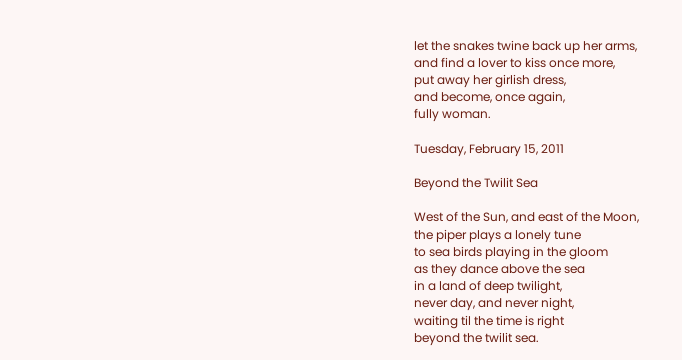let the snakes twine back up her arms,
and find a lover to kiss once more,
put away her girlish dress,
and become, once again,
fully woman.

Tuesday, February 15, 2011

Beyond the Twilit Sea

West of the Sun, and east of the Moon,
the piper plays a lonely tune
to sea birds playing in the gloom
as they dance above the sea
in a land of deep twilight,
never day, and never night,
waiting til the time is right
beyond the twilit sea.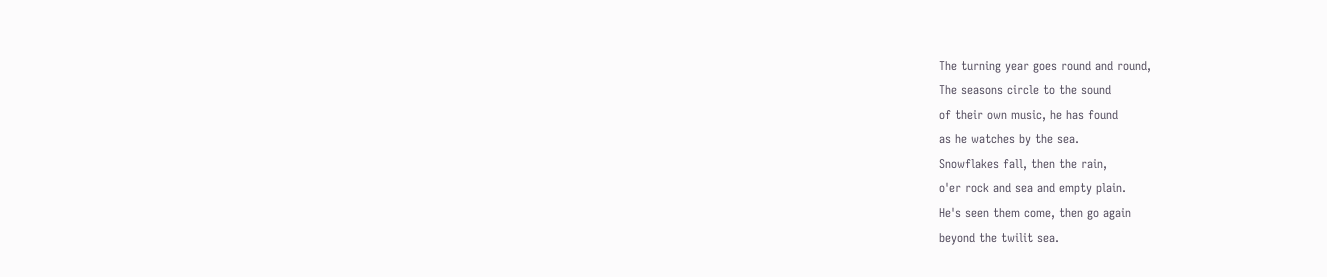The turning year goes round and round,
The seasons circle to the sound
of their own music, he has found
as he watches by the sea.
Snowflakes fall, then the rain,
o'er rock and sea and empty plain.
He's seen them come, then go again
beyond the twilit sea.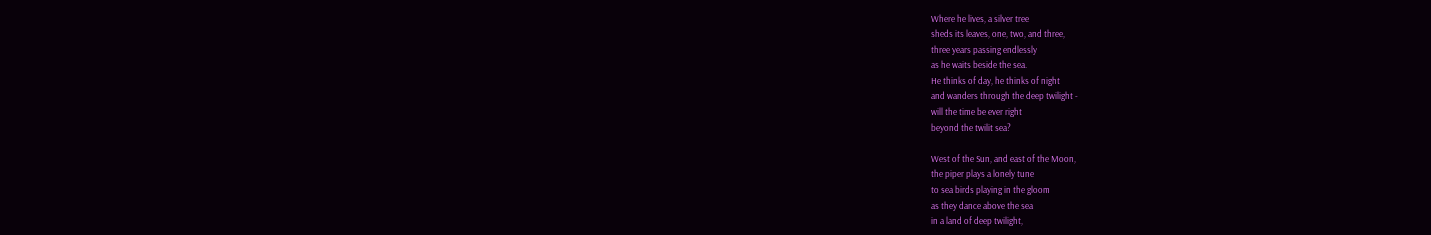Where he lives, a silver tree
sheds its leaves, one, two, and three,
three years passing endlessly
as he waits beside the sea.
He thinks of day, he thinks of night
and wanders through the deep twilight -
will the time be ever right
beyond the twilit sea?

West of the Sun, and east of the Moon,
the piper plays a lonely tune
to sea birds playing in the gloom
as they dance above the sea
in a land of deep twilight,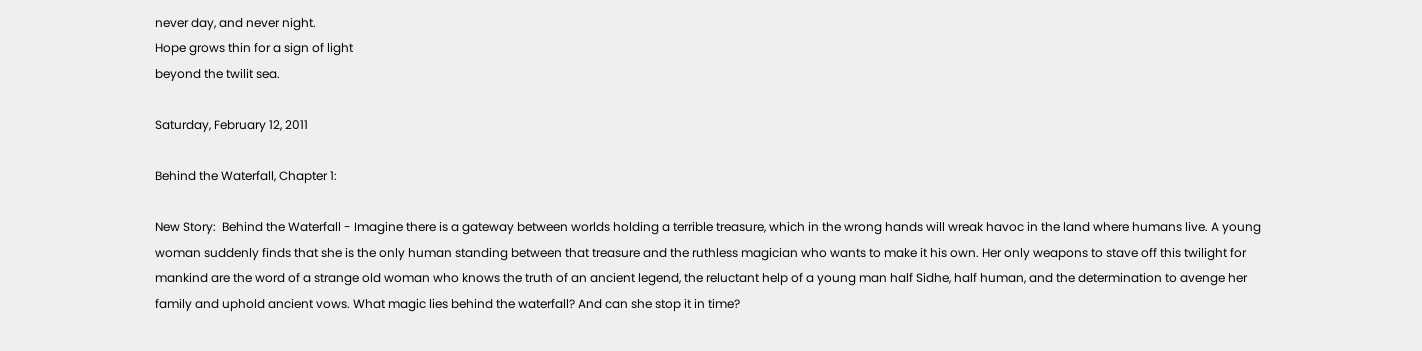never day, and never night.
Hope grows thin for a sign of light
beyond the twilit sea.

Saturday, February 12, 2011

Behind the Waterfall, Chapter 1:

New Story:  Behind the Waterfall - Imagine there is a gateway between worlds holding a terrible treasure, which in the wrong hands will wreak havoc in the land where humans live. A young woman suddenly finds that she is the only human standing between that treasure and the ruthless magician who wants to make it his own. Her only weapons to stave off this twilight for mankind are the word of a strange old woman who knows the truth of an ancient legend, the reluctant help of a young man half Sidhe, half human, and the determination to avenge her family and uphold ancient vows. What magic lies behind the waterfall? And can she stop it in time?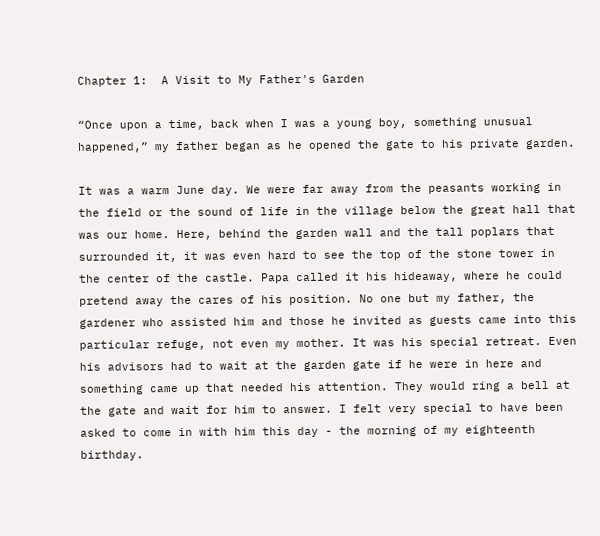Chapter 1:  A Visit to My Father's Garden

“Once upon a time, back when I was a young boy, something unusual happened,” my father began as he opened the gate to his private garden.

It was a warm June day. We were far away from the peasants working in the field or the sound of life in the village below the great hall that was our home. Here, behind the garden wall and the tall poplars that surrounded it, it was even hard to see the top of the stone tower in the center of the castle. Papa called it his hideaway, where he could pretend away the cares of his position. No one but my father, the gardener who assisted him and those he invited as guests came into this particular refuge, not even my mother. It was his special retreat. Even his advisors had to wait at the garden gate if he were in here and something came up that needed his attention. They would ring a bell at the gate and wait for him to answer. I felt very special to have been asked to come in with him this day - the morning of my eighteenth birthday.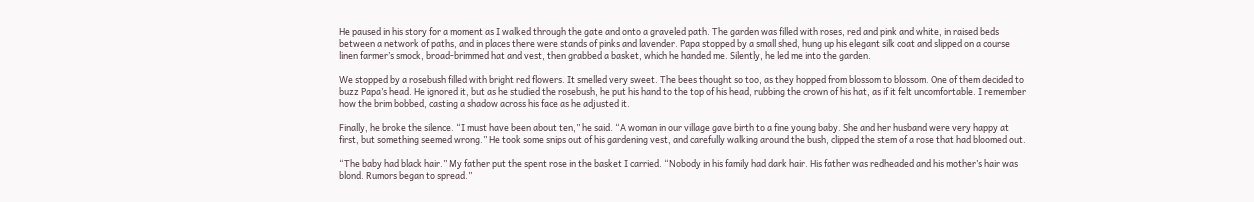He paused in his story for a moment as I walked through the gate and onto a graveled path. The garden was filled with roses, red and pink and white, in raised beds between a network of paths, and in places there were stands of pinks and lavender. Papa stopped by a small shed, hung up his elegant silk coat and slipped on a course linen farmer’s smock, broad-brimmed hat and vest, then grabbed a basket, which he handed me. Silently, he led me into the garden.

We stopped by a rosebush filled with bright red flowers. It smelled very sweet. The bees thought so too, as they hopped from blossom to blossom. One of them decided to buzz Papa’s head. He ignored it, but as he studied the rosebush, he put his hand to the top of his head, rubbing the crown of his hat, as if it felt uncomfortable. I remember how the brim bobbed, casting a shadow across his face as he adjusted it.

Finally, he broke the silence. “I must have been about ten,” he said. “A woman in our village gave birth to a fine young baby. She and her husband were very happy at first, but something seemed wrong.” He took some snips out of his gardening vest, and carefully walking around the bush, clipped the stem of a rose that had bloomed out.

“The baby had black hair.” My father put the spent rose in the basket I carried. “Nobody in his family had dark hair. His father was redheaded and his mother’s hair was blond. Rumors began to spread.”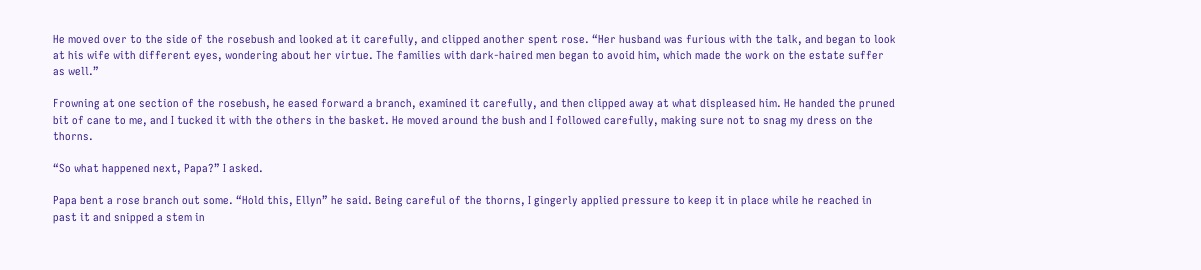He moved over to the side of the rosebush and looked at it carefully, and clipped another spent rose. “Her husband was furious with the talk, and began to look at his wife with different eyes, wondering about her virtue. The families with dark-haired men began to avoid him, which made the work on the estate suffer as well.”

Frowning at one section of the rosebush, he eased forward a branch, examined it carefully, and then clipped away at what displeased him. He handed the pruned bit of cane to me, and I tucked it with the others in the basket. He moved around the bush and I followed carefully, making sure not to snag my dress on the thorns.

“So what happened next, Papa?” I asked.

Papa bent a rose branch out some. “Hold this, Ellyn” he said. Being careful of the thorns, I gingerly applied pressure to keep it in place while he reached in past it and snipped a stem in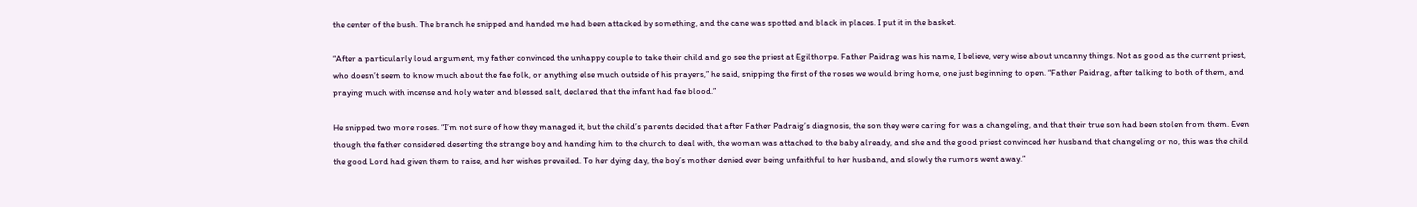the center of the bush. The branch he snipped and handed me had been attacked by something, and the cane was spotted and black in places. I put it in the basket.

“After a particularly loud argument, my father convinced the unhappy couple to take their child and go see the priest at Egilthorpe. Father Paidrag was his name, I believe, very wise about uncanny things. Not as good as the current priest, who doesn’t seem to know much about the fae folk, or anything else much outside of his prayers,” he said, snipping the first of the roses we would bring home, one just beginning to open. “Father Paidrag, after talking to both of them, and praying much with incense and holy water and blessed salt, declared that the infant had fae blood.”

He snipped two more roses. “I’m not sure of how they managed it, but the child’s parents decided that after Father Padraig’s diagnosis, the son they were caring for was a changeling, and that their true son had been stolen from them. Even though the father considered deserting the strange boy and handing him to the church to deal with, the woman was attached to the baby already, and she and the good priest convinced her husband that changeling or no, this was the child the good Lord had given them to raise, and her wishes prevailed. To her dying day, the boy’s mother denied ever being unfaithful to her husband, and slowly the rumors went away.”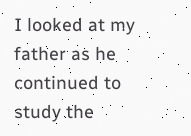I looked at my father as he continued to study the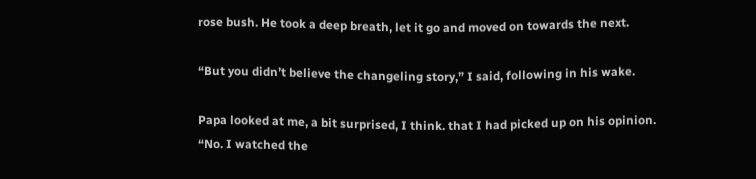rose bush. He took a deep breath, let it go and moved on towards the next.

“But you didn’t believe the changeling story,” I said, following in his wake.

Papa looked at me, a bit surprised, I think. that I had picked up on his opinion. “No. I watched the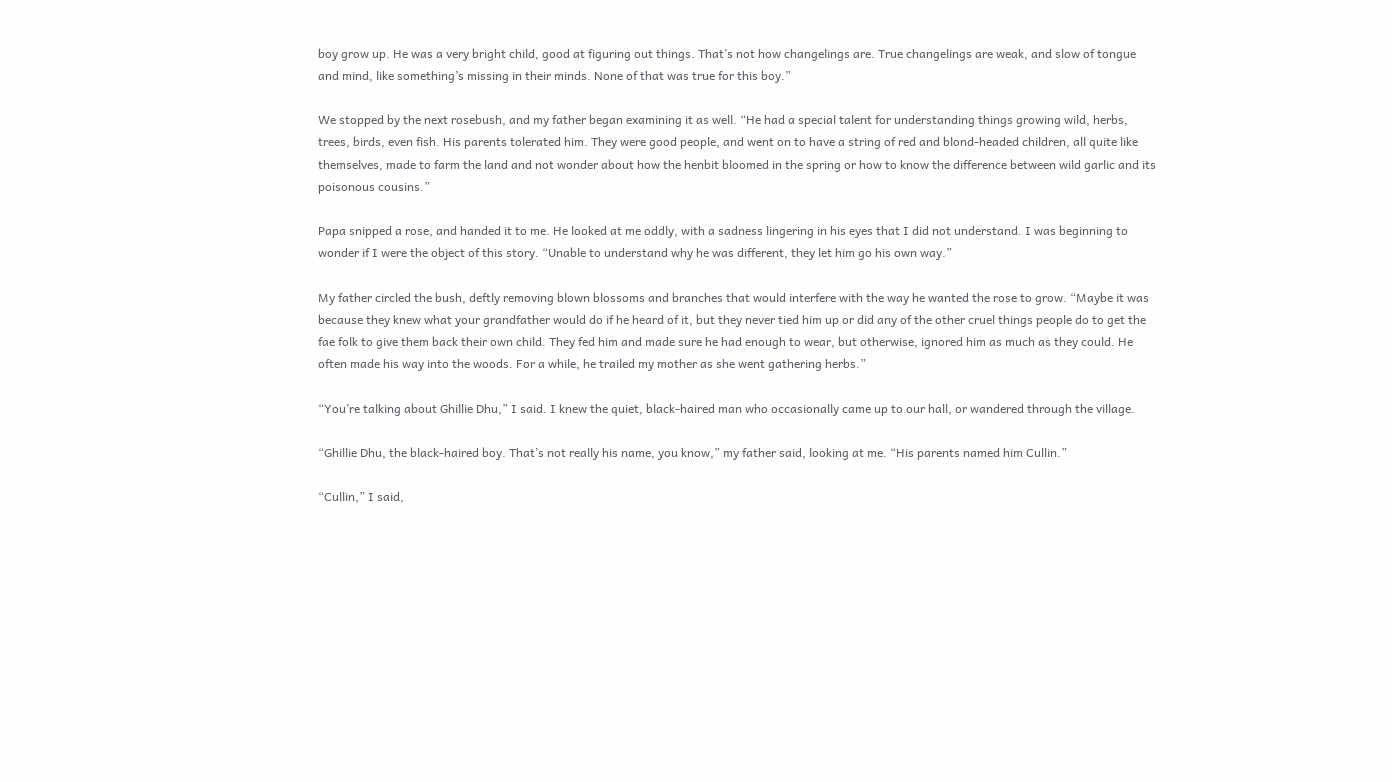boy grow up. He was a very bright child, good at figuring out things. That’s not how changelings are. True changelings are weak, and slow of tongue and mind, like something’s missing in their minds. None of that was true for this boy.”

We stopped by the next rosebush, and my father began examining it as well. “He had a special talent for understanding things growing wild, herbs, trees, birds, even fish. His parents tolerated him. They were good people, and went on to have a string of red and blond-headed children, all quite like themselves, made to farm the land and not wonder about how the henbit bloomed in the spring or how to know the difference between wild garlic and its poisonous cousins.”

Papa snipped a rose, and handed it to me. He looked at me oddly, with a sadness lingering in his eyes that I did not understand. I was beginning to wonder if I were the object of this story. “Unable to understand why he was different, they let him go his own way.”

My father circled the bush, deftly removing blown blossoms and branches that would interfere with the way he wanted the rose to grow. “Maybe it was because they knew what your grandfather would do if he heard of it, but they never tied him up or did any of the other cruel things people do to get the fae folk to give them back their own child. They fed him and made sure he had enough to wear, but otherwise, ignored him as much as they could. He often made his way into the woods. For a while, he trailed my mother as she went gathering herbs.”

“You’re talking about Ghillie Dhu,” I said. I knew the quiet, black-haired man who occasionally came up to our hall, or wandered through the village.

“Ghillie Dhu, the black-haired boy. That’s not really his name, you know,” my father said, looking at me. “His parents named him Cullin.”

“Cullin,” I said,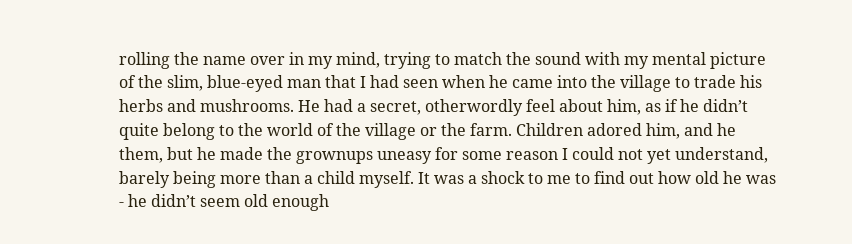rolling the name over in my mind, trying to match the sound with my mental picture of the slim, blue-eyed man that I had seen when he came into the village to trade his herbs and mushrooms. He had a secret, otherwordly feel about him, as if he didn’t quite belong to the world of the village or the farm. Children adored him, and he them, but he made the grownups uneasy for some reason I could not yet understand, barely being more than a child myself. It was a shock to me to find out how old he was - he didn’t seem old enough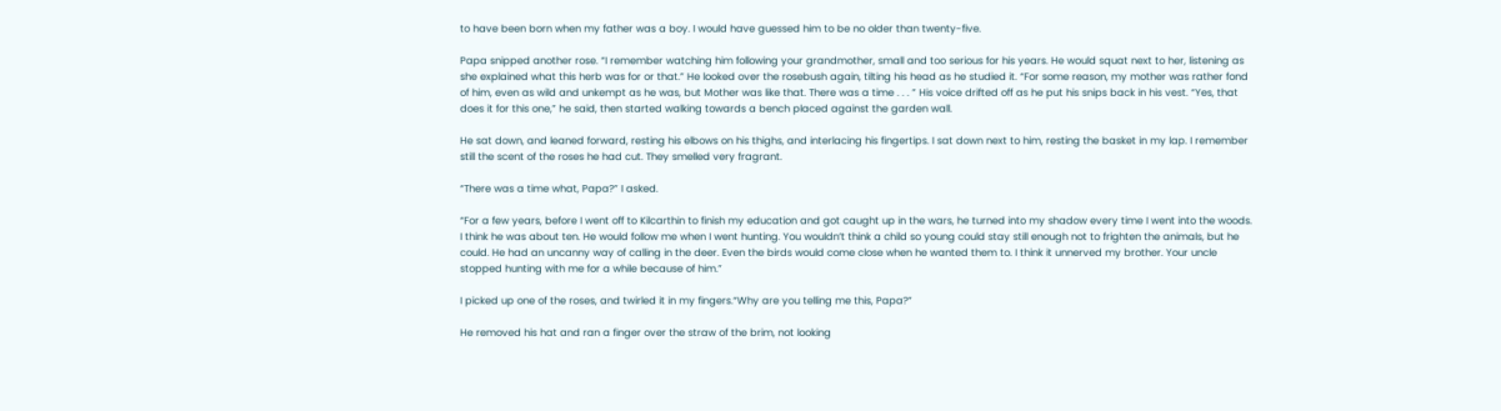to have been born when my father was a boy. I would have guessed him to be no older than twenty-five.

Papa snipped another rose. “I remember watching him following your grandmother, small and too serious for his years. He would squat next to her, listening as she explained what this herb was for or that.” He looked over the rosebush again, tilting his head as he studied it. “For some reason, my mother was rather fond of him, even as wild and unkempt as he was, but Mother was like that. There was a time . . . ” His voice drifted off as he put his snips back in his vest. “Yes, that does it for this one,” he said, then started walking towards a bench placed against the garden wall.

He sat down, and leaned forward, resting his elbows on his thighs, and interlacing his fingertips. I sat down next to him, resting the basket in my lap. I remember still the scent of the roses he had cut. They smelled very fragrant.

“There was a time what, Papa?” I asked.

“For a few years, before I went off to Kilcarthin to finish my education and got caught up in the wars, he turned into my shadow every time I went into the woods. I think he was about ten. He would follow me when I went hunting. You wouldn’t think a child so young could stay still enough not to frighten the animals, but he could. He had an uncanny way of calling in the deer. Even the birds would come close when he wanted them to. I think it unnerved my brother. Your uncle stopped hunting with me for a while because of him.”

I picked up one of the roses, and twirled it in my fingers.“Why are you telling me this, Papa?”

He removed his hat and ran a finger over the straw of the brim, not looking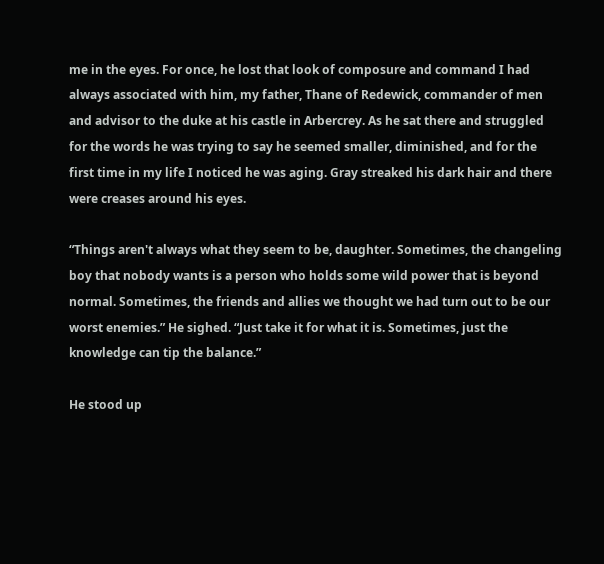me in the eyes. For once, he lost that look of composure and command I had always associated with him, my father, Thane of Redewick, commander of men and advisor to the duke at his castle in Arbercrey. As he sat there and struggled for the words he was trying to say he seemed smaller, diminished, and for the first time in my life I noticed he was aging. Gray streaked his dark hair and there were creases around his eyes.

“Things aren't always what they seem to be, daughter. Sometimes, the changeling boy that nobody wants is a person who holds some wild power that is beyond normal. Sometimes, the friends and allies we thought we had turn out to be our worst enemies.” He sighed. “Just take it for what it is. Sometimes, just the knowledge can tip the balance.”

He stood up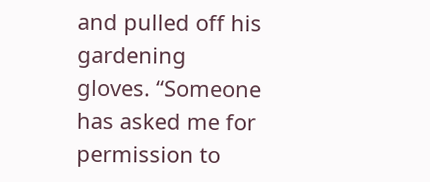and pulled off his gardening gloves. “Someone has asked me for permission to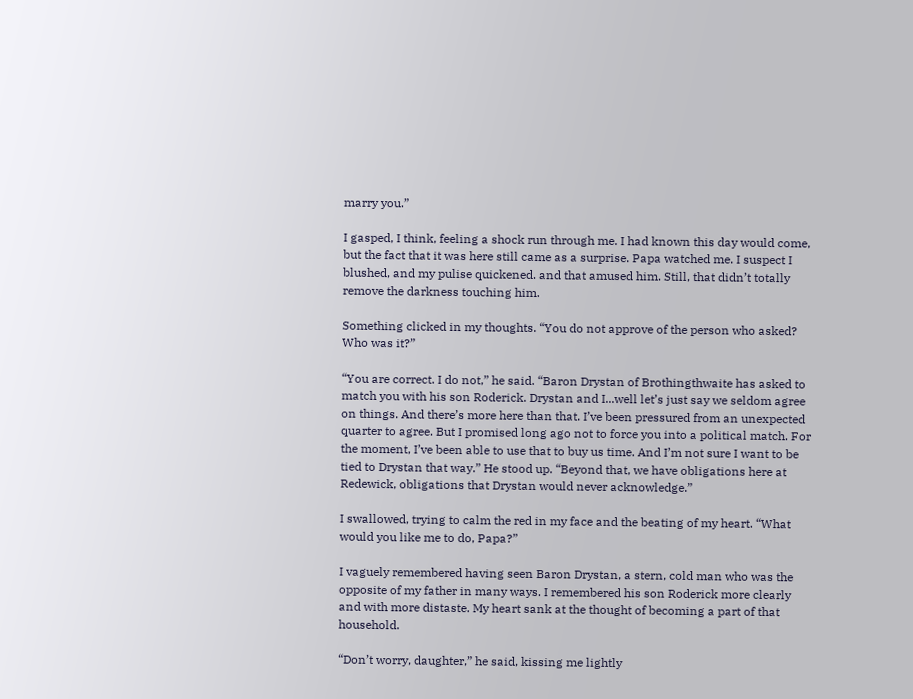marry you.”

I gasped, I think, feeling a shock run through me. I had known this day would come, but the fact that it was here still came as a surprise. Papa watched me. I suspect I blushed, and my pulise quickened. and that amused him. Still, that didn’t totally remove the darkness touching him.

Something clicked in my thoughts. “You do not approve of the person who asked? Who was it?”

“You are correct. I do not,” he said. “Baron Drystan of Brothingthwaite has asked to match you with his son Roderick. Drystan and I...well let’s just say we seldom agree on things. And there’s more here than that. I’ve been pressured from an unexpected quarter to agree. But I promised long ago not to force you into a political match. For the moment, I’ve been able to use that to buy us time. And I’m not sure I want to be tied to Drystan that way.” He stood up. “Beyond that, we have obligations here at Redewick, obligations that Drystan would never acknowledge.”

I swallowed, trying to calm the red in my face and the beating of my heart. “What would you like me to do, Papa?”

I vaguely remembered having seen Baron Drystan, a stern, cold man who was the opposite of my father in many ways. I remembered his son Roderick more clearly and with more distaste. My heart sank at the thought of becoming a part of that household.

“Don’t worry, daughter,” he said, kissing me lightly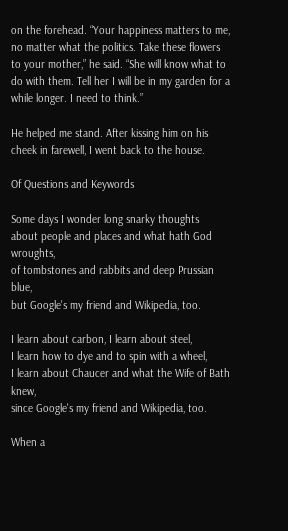on the forehead. “Your happiness matters to me, no matter what the politics. Take these flowers to your mother,” he said. “She will know what to do with them. Tell her I will be in my garden for a while longer. I need to think.”

He helped me stand. After kissing him on his cheek in farewell, I went back to the house.

Of Questions and Keywords

Some days I wonder long snarky thoughts
about people and places and what hath God wroughts,
of tombstones and rabbits and deep Prussian blue,
but Google's my friend and Wikipedia, too.

I learn about carbon, I learn about steel,
I learn how to dye and to spin with a wheel,
I learn about Chaucer and what the Wife of Bath knew,
since Google's my friend and Wikipedia, too.

When a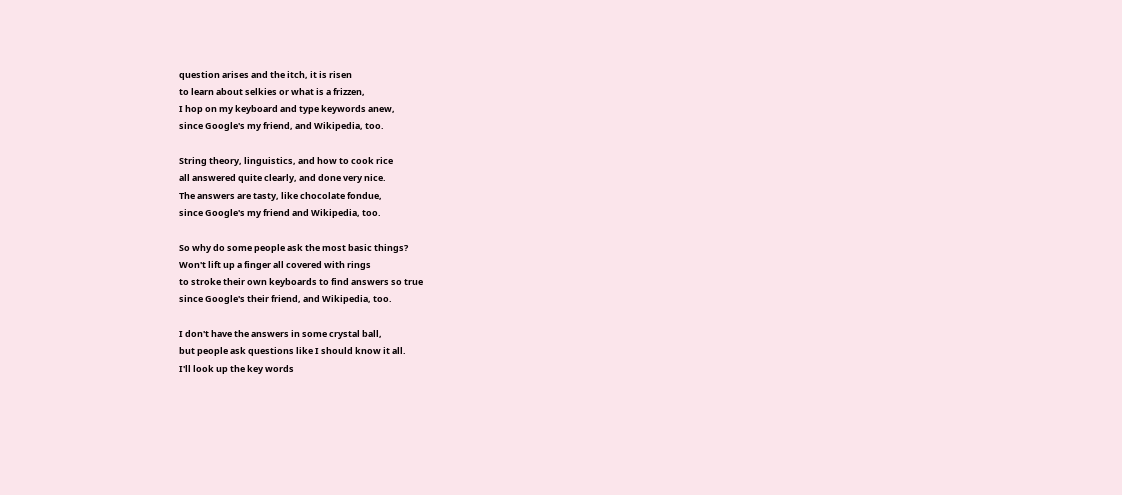question arises and the itch, it is risen
to learn about selkies or what is a frizzen,
I hop on my keyboard and type keywords anew,
since Google's my friend, and Wikipedia, too.

String theory, linguistics, and how to cook rice
all answered quite clearly, and done very nice.
The answers are tasty, like chocolate fondue,
since Google's my friend and Wikipedia, too.

So why do some people ask the most basic things?
Won't lift up a finger all covered with rings
to stroke their own keyboards to find answers so true
since Google's their friend, and Wikipedia, too.

I don't have the answers in some crystal ball,
but people ask questions like I should know it all.
I'll look up the key words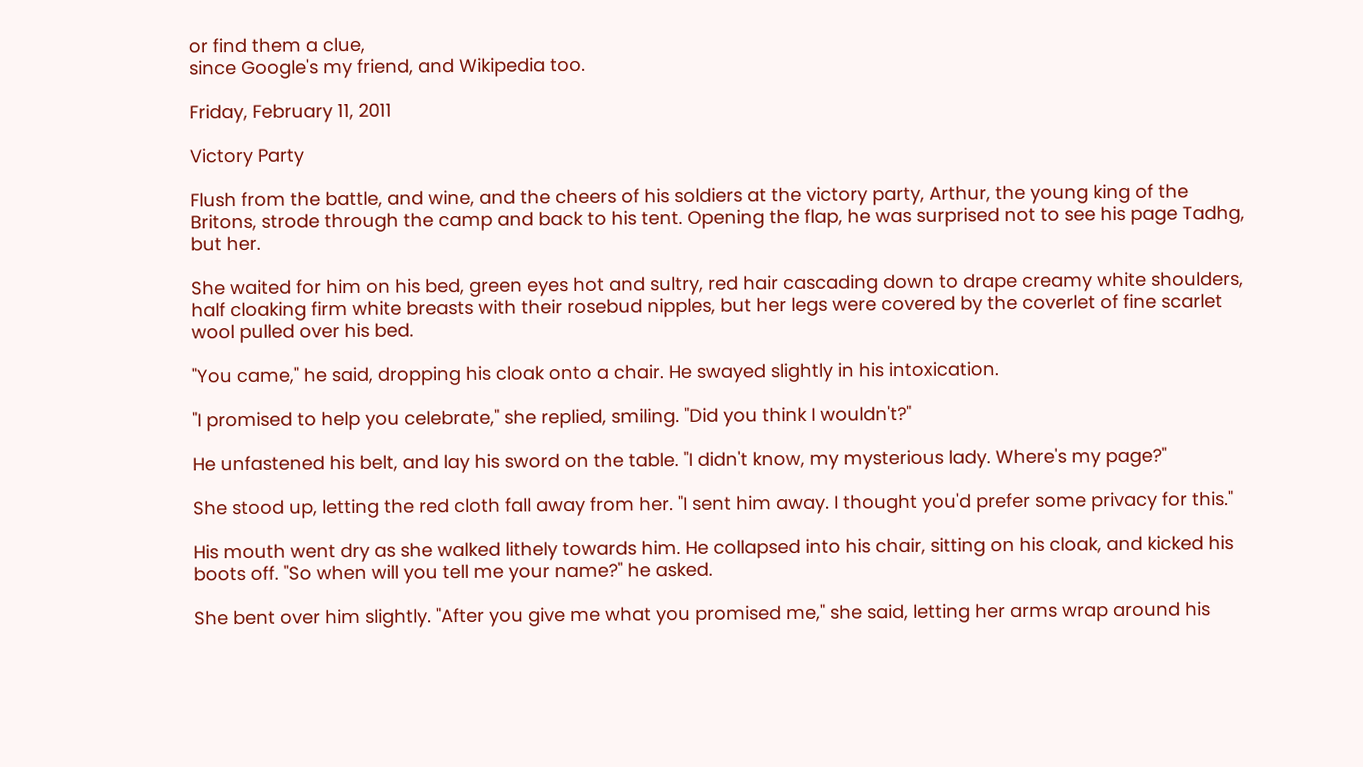or find them a clue,
since Google's my friend, and Wikipedia too.

Friday, February 11, 2011

Victory Party

Flush from the battle, and wine, and the cheers of his soldiers at the victory party, Arthur, the young king of the Britons, strode through the camp and back to his tent. Opening the flap, he was surprised not to see his page Tadhg, but her.

She waited for him on his bed, green eyes hot and sultry, red hair cascading down to drape creamy white shoulders, half cloaking firm white breasts with their rosebud nipples, but her legs were covered by the coverlet of fine scarlet wool pulled over his bed.

"You came," he said, dropping his cloak onto a chair. He swayed slightly in his intoxication.

"I promised to help you celebrate," she replied, smiling. "Did you think I wouldn't?"

He unfastened his belt, and lay his sword on the table. "I didn't know, my mysterious lady. Where's my page?"

She stood up, letting the red cloth fall away from her. "I sent him away. I thought you'd prefer some privacy for this."

His mouth went dry as she walked lithely towards him. He collapsed into his chair, sitting on his cloak, and kicked his boots off. "So when will you tell me your name?" he asked.

She bent over him slightly. "After you give me what you promised me," she said, letting her arms wrap around his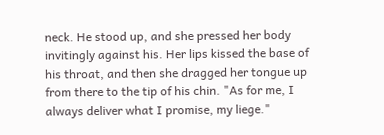neck. He stood up, and she pressed her body invitingly against his. Her lips kissed the base of his throat, and then she dragged her tongue up from there to the tip of his chin. "As for me, I always deliver what I promise, my liege."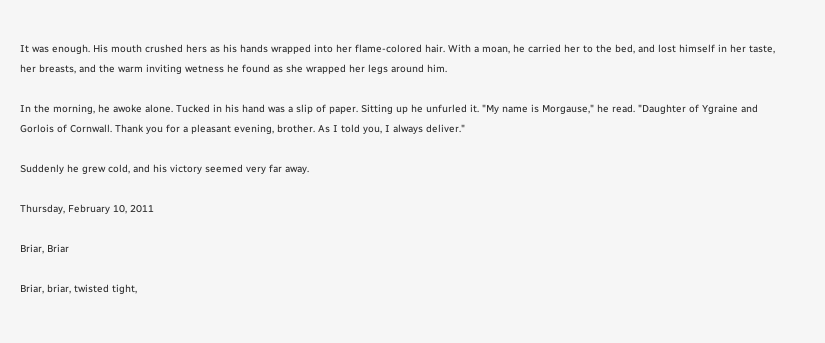It was enough. His mouth crushed hers as his hands wrapped into her flame-colored hair. With a moan, he carried her to the bed, and lost himself in her taste, her breasts, and the warm inviting wetness he found as she wrapped her legs around him.

In the morning, he awoke alone. Tucked in his hand was a slip of paper. Sitting up he unfurled it. "My name is Morgause," he read. "Daughter of Ygraine and Gorlois of Cornwall. Thank you for a pleasant evening, brother. As I told you, I always deliver."

Suddenly he grew cold, and his victory seemed very far away.

Thursday, February 10, 2011

Briar, Briar

Briar, briar, twisted tight,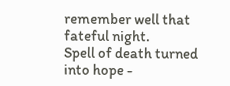remember well that fateful night.
Spell of death turned into hope -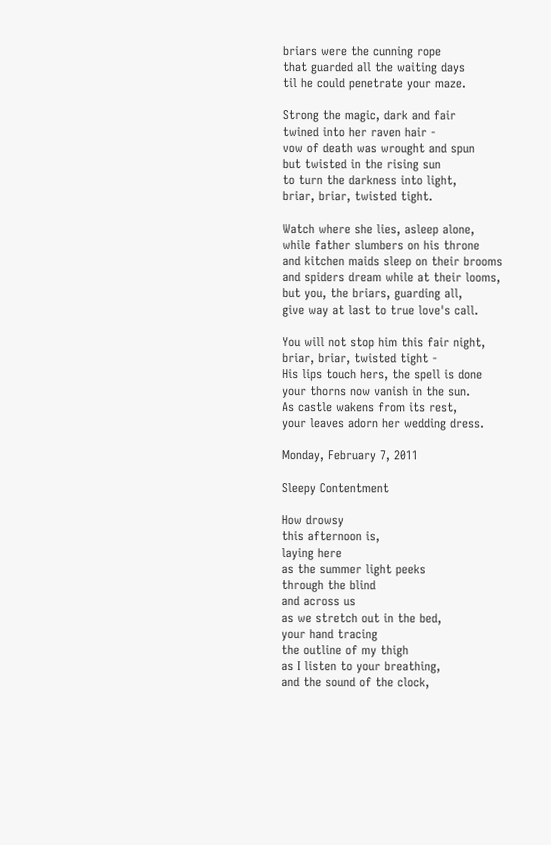briars were the cunning rope
that guarded all the waiting days
til he could penetrate your maze.

Strong the magic, dark and fair
twined into her raven hair -
vow of death was wrought and spun
but twisted in the rising sun
to turn the darkness into light,
briar, briar, twisted tight.

Watch where she lies, asleep alone,
while father slumbers on his throne
and kitchen maids sleep on their brooms
and spiders dream while at their looms,
but you, the briars, guarding all,
give way at last to true love's call.

You will not stop him this fair night,
briar, briar, twisted tight -
His lips touch hers, the spell is done
your thorns now vanish in the sun.
As castle wakens from its rest,
your leaves adorn her wedding dress.

Monday, February 7, 2011

Sleepy Contentment

How drowsy
this afternoon is,
laying here
as the summer light peeks
through the blind
and across us
as we stretch out in the bed,
your hand tracing
the outline of my thigh
as I listen to your breathing,
and the sound of the clock,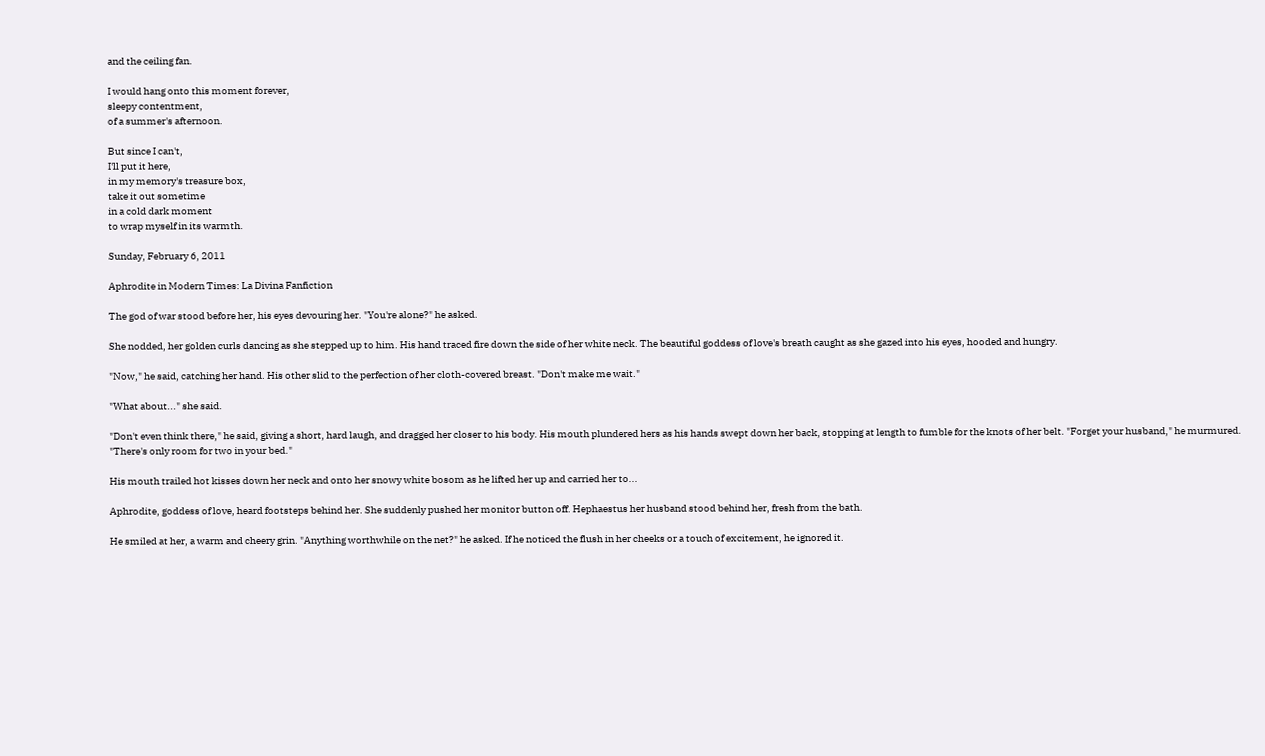and the ceiling fan.

I would hang onto this moment forever,
sleepy contentment,
of a summer's afternoon.

But since I can't,
I'll put it here,
in my memory's treasure box,
take it out sometime
in a cold dark moment
to wrap myself in its warmth.

Sunday, February 6, 2011

Aphrodite in Modern Times: La Divina Fanfiction

The god of war stood before her, his eyes devouring her. "You're alone?" he asked.

She nodded, her golden curls dancing as she stepped up to him. His hand traced fire down the side of her white neck. The beautiful goddess of love's breath caught as she gazed into his eyes, hooded and hungry.

"Now," he said, catching her hand. His other slid to the perfection of her cloth-covered breast. "Don't make me wait."

"What about..." she said.

"Don't even think there," he said, giving a short, hard laugh, and dragged her closer to his body. His mouth plundered hers as his hands swept down her back, stopping at length to fumble for the knots of her belt. "Forget your husband," he murmured. "There's only room for two in your bed."

His mouth trailed hot kisses down her neck and onto her snowy white bosom as he lifted her up and carried her to...

Aphrodite, goddess of love, heard footsteps behind her. She suddenly pushed her monitor button off. Hephaestus her husband stood behind her, fresh from the bath.

He smiled at her, a warm and cheery grin. "Anything worthwhile on the net?" he asked. If he noticed the flush in her cheeks or a touch of excitement, he ignored it.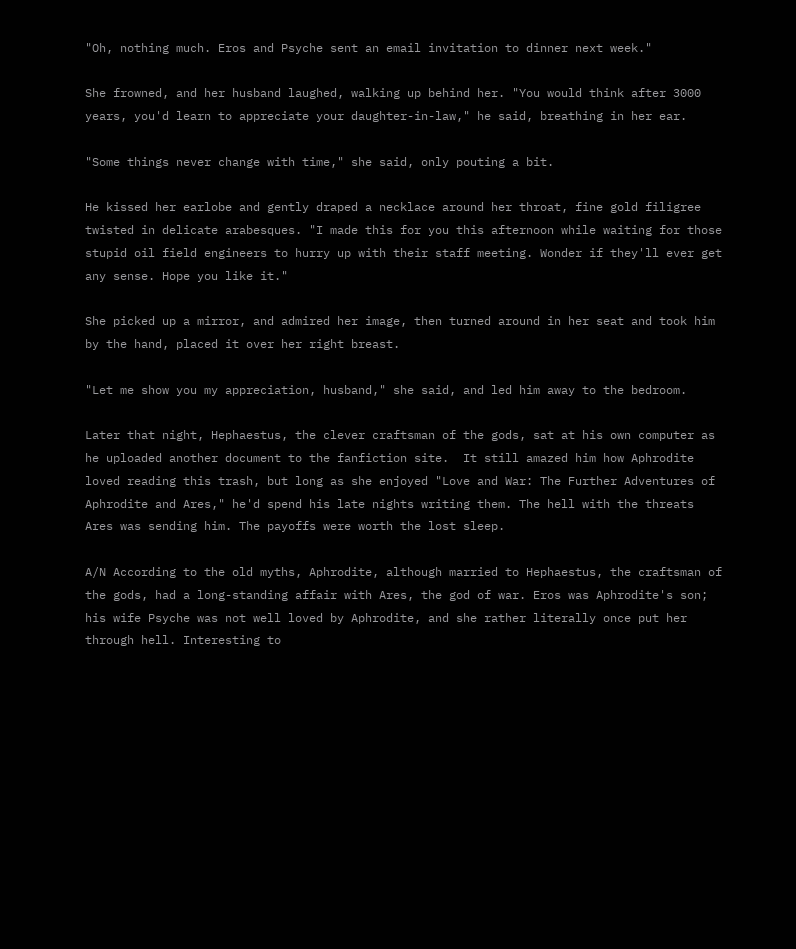"Oh, nothing much. Eros and Psyche sent an email invitation to dinner next week."

She frowned, and her husband laughed, walking up behind her. "You would think after 3000 years, you'd learn to appreciate your daughter-in-law," he said, breathing in her ear.

"Some things never change with time," she said, only pouting a bit.

He kissed her earlobe and gently draped a necklace around her throat, fine gold filigree twisted in delicate arabesques. "I made this for you this afternoon while waiting for those stupid oil field engineers to hurry up with their staff meeting. Wonder if they'll ever get any sense. Hope you like it."

She picked up a mirror, and admired her image, then turned around in her seat and took him by the hand, placed it over her right breast.

"Let me show you my appreciation, husband," she said, and led him away to the bedroom.

Later that night, Hephaestus, the clever craftsman of the gods, sat at his own computer as he uploaded another document to the fanfiction site.  It still amazed him how Aphrodite loved reading this trash, but long as she enjoyed "Love and War: The Further Adventures of Aphrodite and Ares," he'd spend his late nights writing them. The hell with the threats Ares was sending him. The payoffs were worth the lost sleep.

A/N According to the old myths, Aphrodite, although married to Hephaestus, the craftsman of the gods, had a long-standing affair with Ares, the god of war. Eros was Aphrodite's son; his wife Psyche was not well loved by Aphrodite, and she rather literally once put her through hell. Interesting to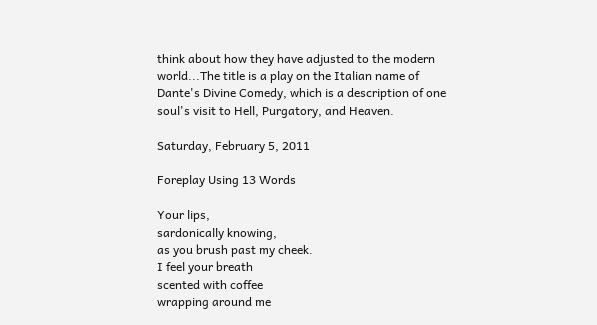think about how they have adjusted to the modern world...The title is a play on the Italian name of Dante's Divine Comedy, which is a description of one soul's visit to Hell, Purgatory, and Heaven.

Saturday, February 5, 2011

Foreplay Using 13 Words

Your lips,
sardonically knowing,
as you brush past my cheek.
I feel your breath
scented with coffee
wrapping around me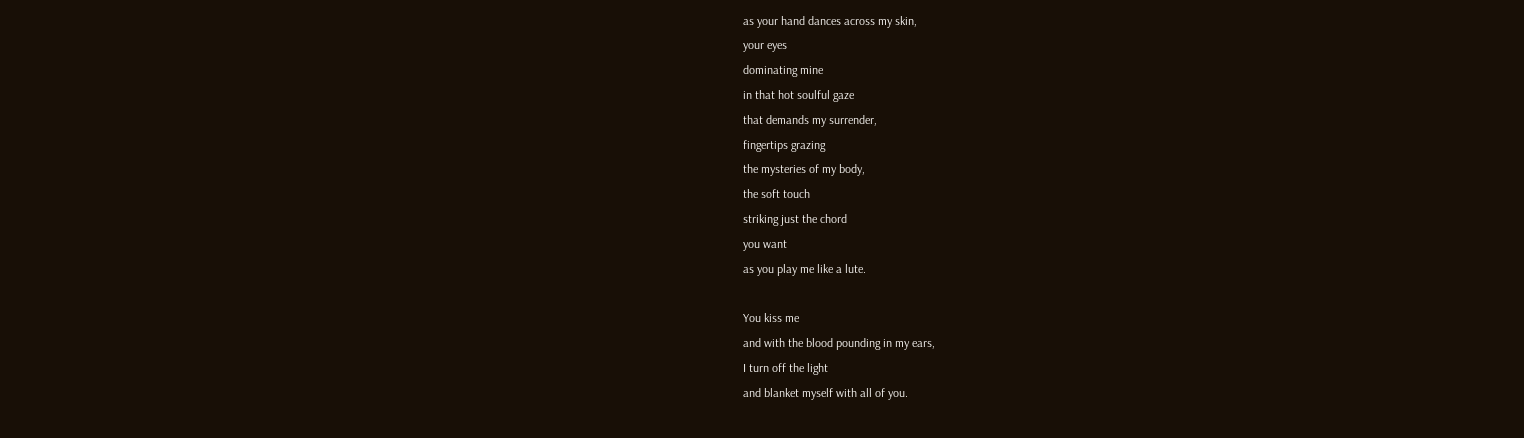as your hand dances across my skin,
your eyes
dominating mine
in that hot soulful gaze
that demands my surrender,
fingertips grazing
the mysteries of my body,
the soft touch
striking just the chord
you want
as you play me like a lute.

You kiss me
and with the blood pounding in my ears,
I turn off the light
and blanket myself with all of you.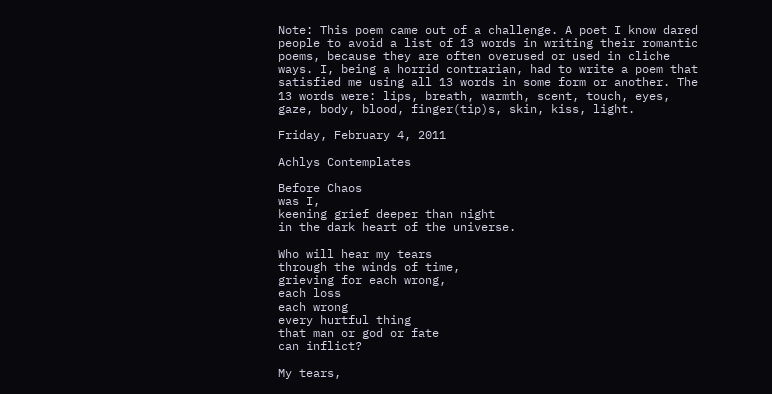Note: This poem came out of a challenge. A poet I know dared people to avoid a list of 13 words in writing their romantic poems, because they are often overused or used in cliche ways. I, being a horrid contrarian, had to write a poem that satisfied me using all 13 words in some form or another. The 13 words were: lips, breath, warmth, scent, touch, eyes, gaze, body, blood, finger(tip)s, skin, kiss, light.

Friday, February 4, 2011

Achlys Contemplates

Before Chaos
was I,
keening grief deeper than night
in the dark heart of the universe.

Who will hear my tears
through the winds of time,
grieving for each wrong,
each loss
each wrong
every hurtful thing
that man or god or fate
can inflict?

My tears,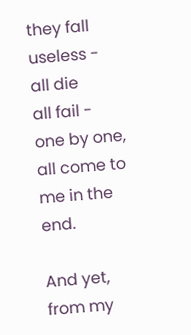they fall useless -
all die
all fail -
one by one,
all come to me in the end.

And yet,
from my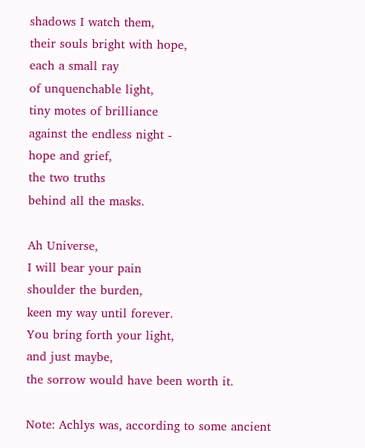shadows I watch them,
their souls bright with hope,
each a small ray
of unquenchable light,
tiny motes of brilliance
against the endless night -
hope and grief,
the two truths
behind all the masks.

Ah Universe,
I will bear your pain
shoulder the burden,
keen my way until forever.
You bring forth your light,
and just maybe,
the sorrow would have been worth it.

Note: Achlys was, according to some ancient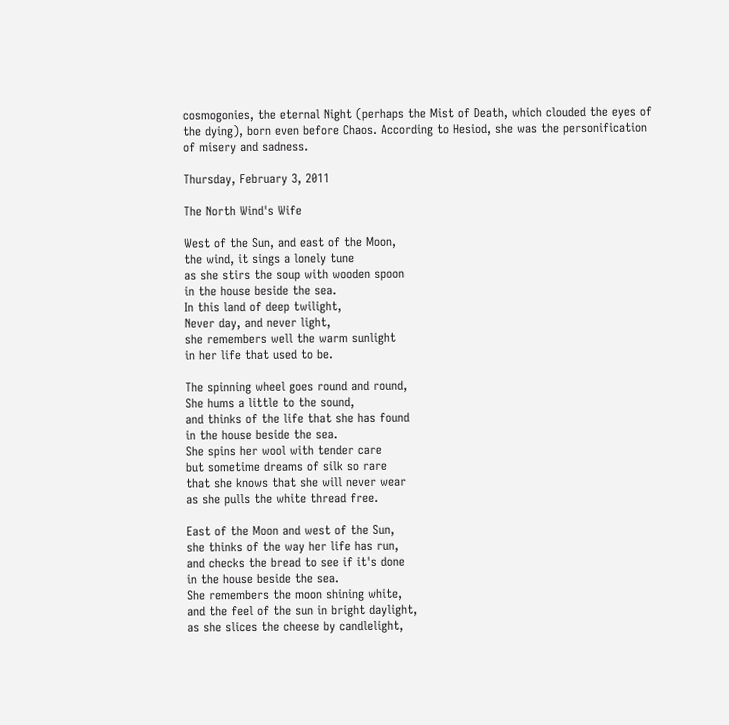cosmogonies, the eternal Night (perhaps the Mist of Death, which clouded the eyes of the dying), born even before Chaos. According to Hesiod, she was the personification of misery and sadness.

Thursday, February 3, 2011

The North Wind's Wife

West of the Sun, and east of the Moon,
the wind, it sings a lonely tune
as she stirs the soup with wooden spoon
in the house beside the sea.
In this land of deep twilight,
Never day, and never light,
she remembers well the warm sunlight
in her life that used to be.

The spinning wheel goes round and round,
She hums a little to the sound,
and thinks of the life that she has found
in the house beside the sea.
She spins her wool with tender care
but sometime dreams of silk so rare
that she knows that she will never wear
as she pulls the white thread free.

East of the Moon and west of the Sun,
she thinks of the way her life has run,
and checks the bread to see if it's done
in the house beside the sea.
She remembers the moon shining white,
and the feel of the sun in bright daylight,
as she slices the cheese by candlelight,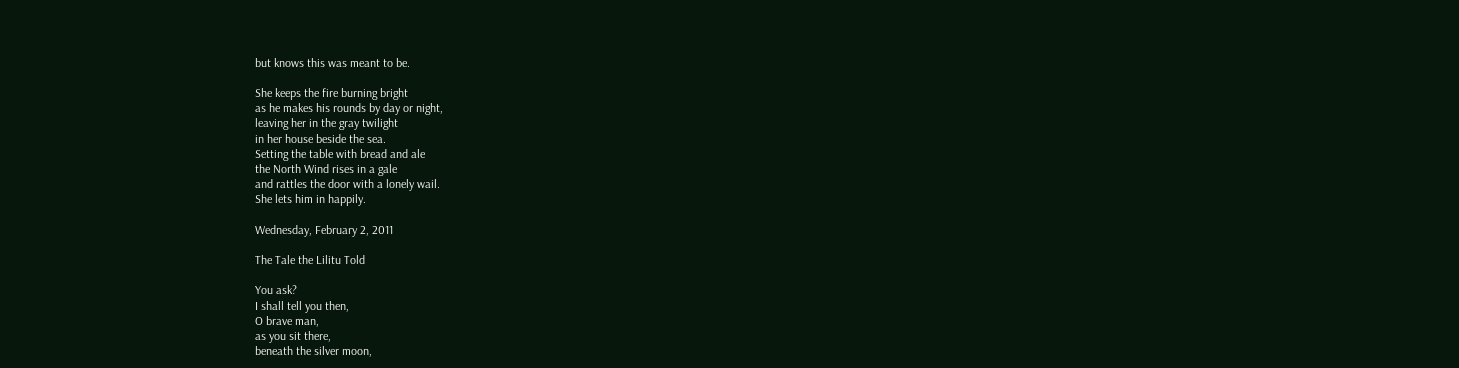but knows this was meant to be.

She keeps the fire burning bright
as he makes his rounds by day or night,
leaving her in the gray twilight
in her house beside the sea.
Setting the table with bread and ale
the North Wind rises in a gale
and rattles the door with a lonely wail.
She lets him in happily.

Wednesday, February 2, 2011

The Tale the Lilitu Told

You ask?
I shall tell you then,
O brave man,
as you sit there,
beneath the silver moon,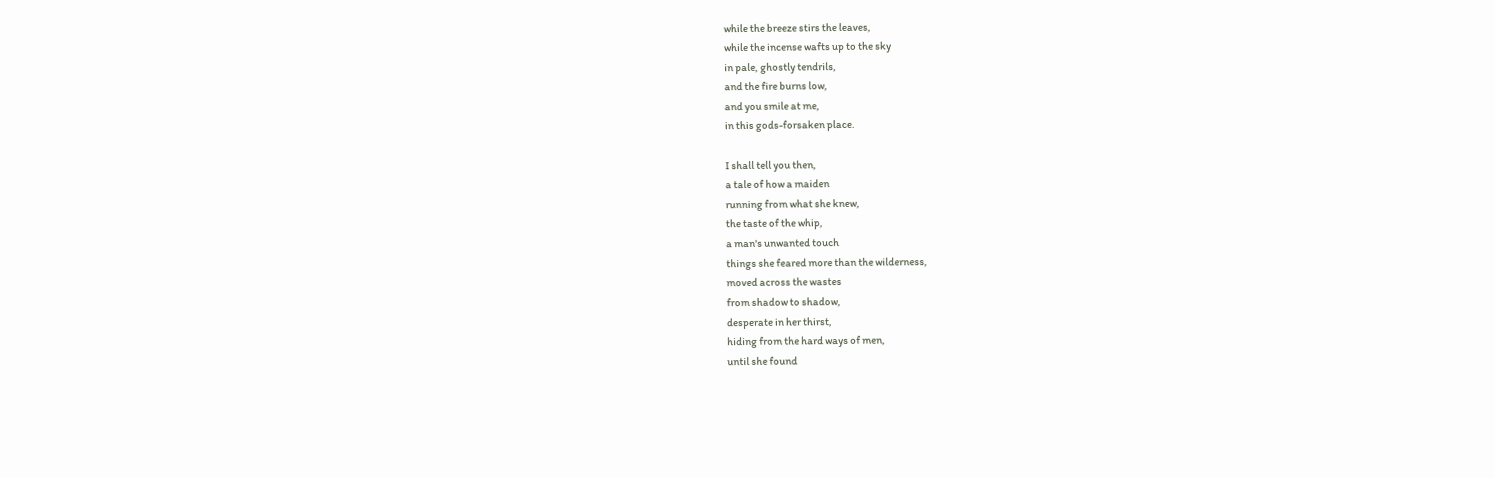while the breeze stirs the leaves,
while the incense wafts up to the sky
in pale, ghostly tendrils,
and the fire burns low,
and you smile at me,
in this gods-forsaken place.

I shall tell you then,
a tale of how a maiden
running from what she knew,
the taste of the whip,
a man's unwanted touch
things she feared more than the wilderness,
moved across the wastes
from shadow to shadow,
desperate in her thirst,
hiding from the hard ways of men,
until she found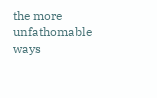the more unfathomable ways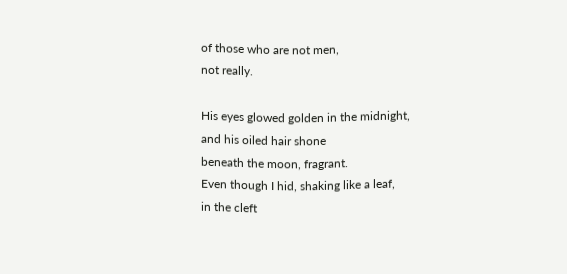of those who are not men,
not really.

His eyes glowed golden in the midnight,
and his oiled hair shone
beneath the moon, fragrant.
Even though I hid, shaking like a leaf,
in the cleft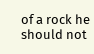of a rock he should not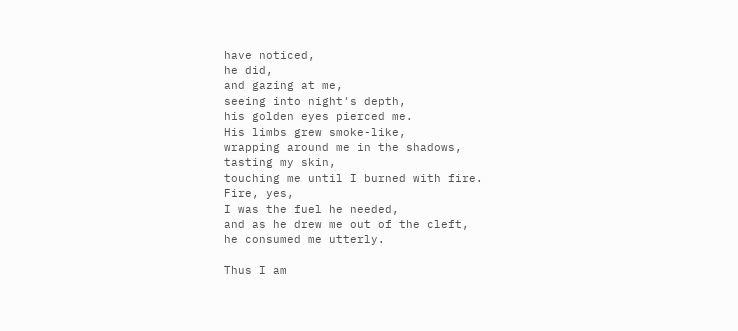have noticed,
he did,
and gazing at me,
seeing into night's depth,
his golden eyes pierced me.
His limbs grew smoke-like,
wrapping around me in the shadows,
tasting my skin,
touching me until I burned with fire.
Fire, yes,
I was the fuel he needed,
and as he drew me out of the cleft,
he consumed me utterly.

Thus I am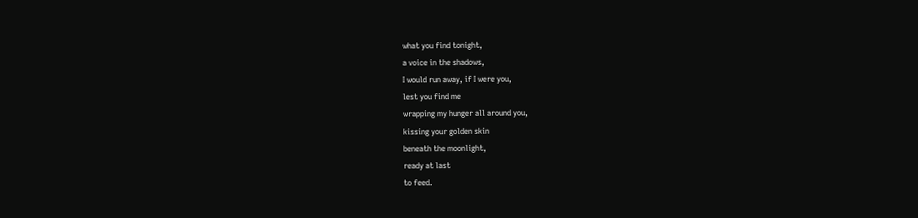what you find tonight,
a voice in the shadows,
I would run away, if I were you,
lest you find me
wrapping my hunger all around you,
kissing your golden skin
beneath the moonlight,
ready at last
to feed.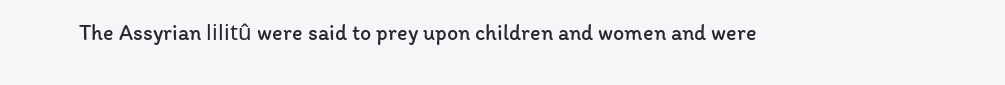The Assyrian lilitû were said to prey upon children and women and were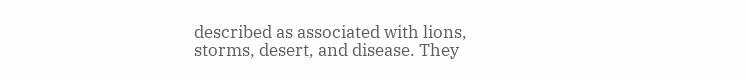described as associated with lions, storms, desert, and disease. They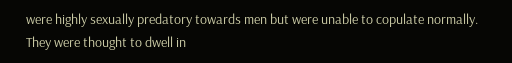were highly sexually predatory towards men but were unable to copulate normally. They were thought to dwell in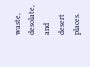waste, desolate, and desert places.